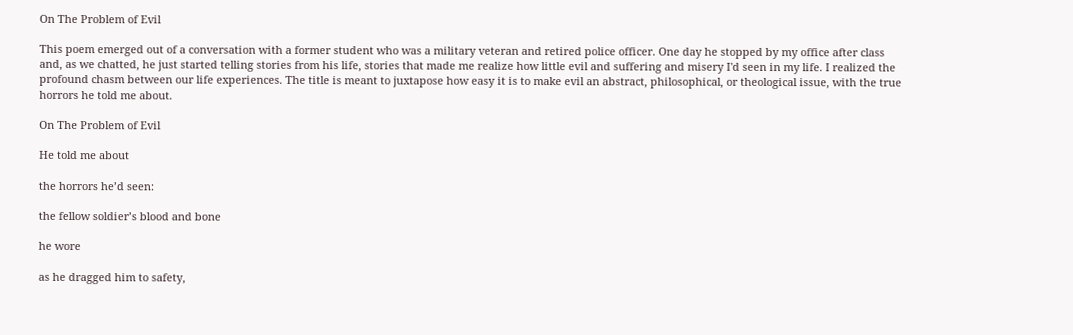On The Problem of Evil

This poem emerged out of a conversation with a former student who was a military veteran and retired police officer. One day he stopped by my office after class and, as we chatted, he just started telling stories from his life, stories that made me realize how little evil and suffering and misery I'd seen in my life. I realized the profound chasm between our life experiences. The title is meant to juxtapose how easy it is to make evil an abstract, philosophical, or theological issue, with the true horrors he told me about.

On The Problem of Evil

He told me about

the horrors he’d seen:

the fellow soldier’s blood and bone

he wore

as he dragged him to safety,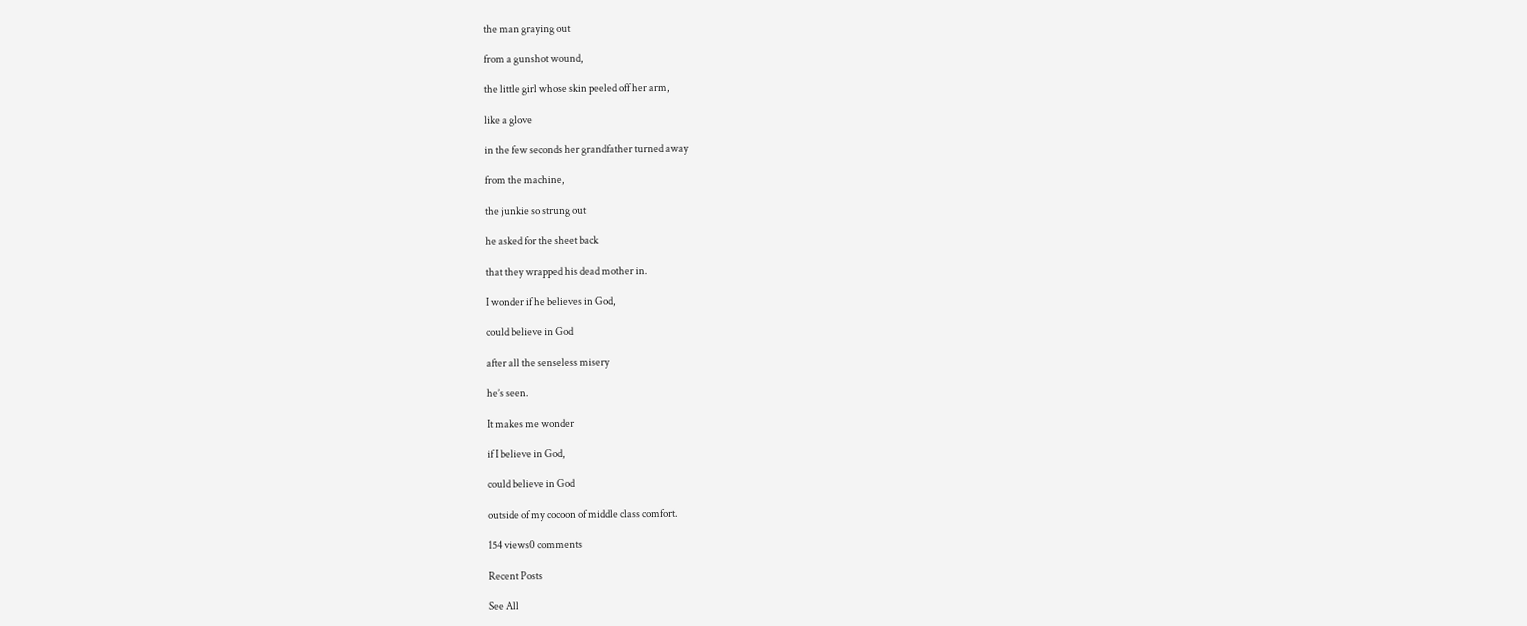the man graying out

from a gunshot wound,

the little girl whose skin peeled off her arm,

like a glove

in the few seconds her grandfather turned away

from the machine,

the junkie so strung out

he asked for the sheet back

that they wrapped his dead mother in.

I wonder if he believes in God,

could believe in God

after all the senseless misery

he’s seen.

It makes me wonder

if I believe in God,

could believe in God

outside of my cocoon of middle class comfort.

154 views0 comments

Recent Posts

See All